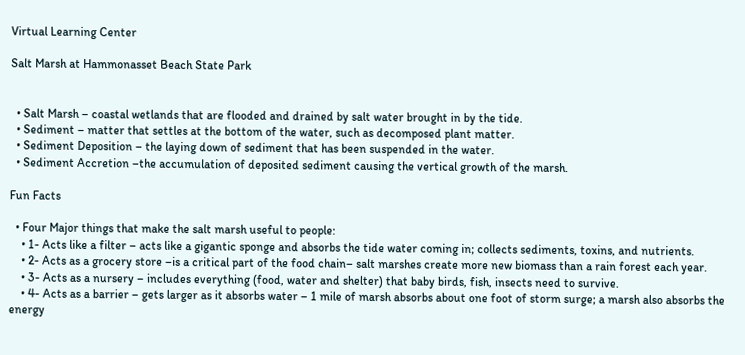Virtual Learning Center

Salt Marsh at Hammonasset Beach State Park


  • Salt Marsh – coastal wetlands that are flooded and drained by salt water brought in by the tide.
  • Sediment – matter that settles at the bottom of the water, such as decomposed plant matter.
  • Sediment Deposition – the laying down of sediment that has been suspended in the water.
  • Sediment Accretion –the accumulation of deposited sediment causing the vertical growth of the marsh.

Fun Facts

  • Four Major things that make the salt marsh useful to people:
    • 1- Acts like a filter – acts like a gigantic sponge and absorbs the tide water coming in; collects sediments, toxins, and nutrients.
    • 2- Acts as a grocery store –is a critical part of the food chain– salt marshes create more new biomass than a rain forest each year.
    • 3- Acts as a nursery – includes everything (food, water and shelter) that baby birds, fish, insects need to survive.
    • 4- Acts as a barrier – gets larger as it absorbs water – 1 mile of marsh absorbs about one foot of storm surge; a marsh also absorbs the energy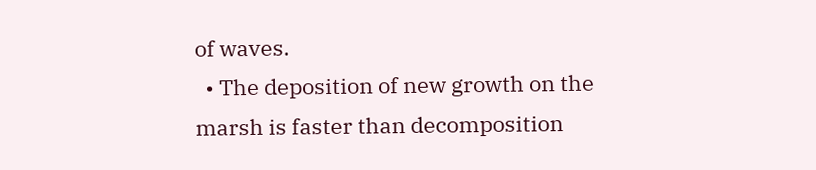of waves.
  • The deposition of new growth on the marsh is faster than decomposition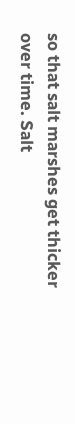so that salt marshes get thicker over time. Salt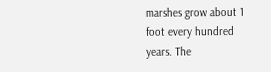marshes grow about 1 foot every hundred years. The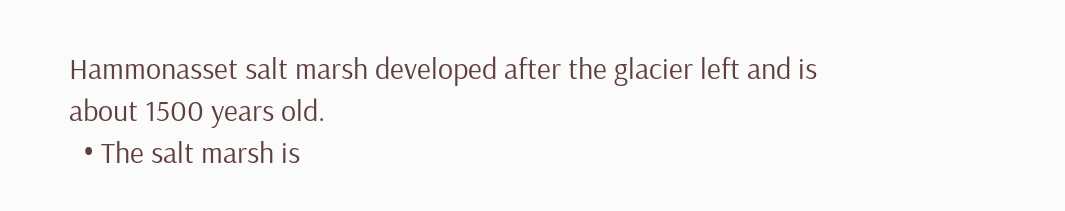Hammonasset salt marsh developed after the glacier left and is about 1500 years old.
  • The salt marsh is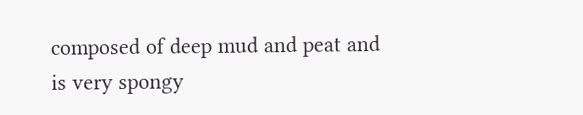composed of deep mud and peat and is very spongy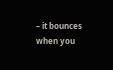– it bounces when you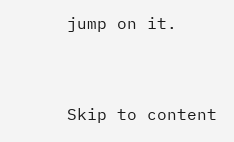jump on it.


Skip to content